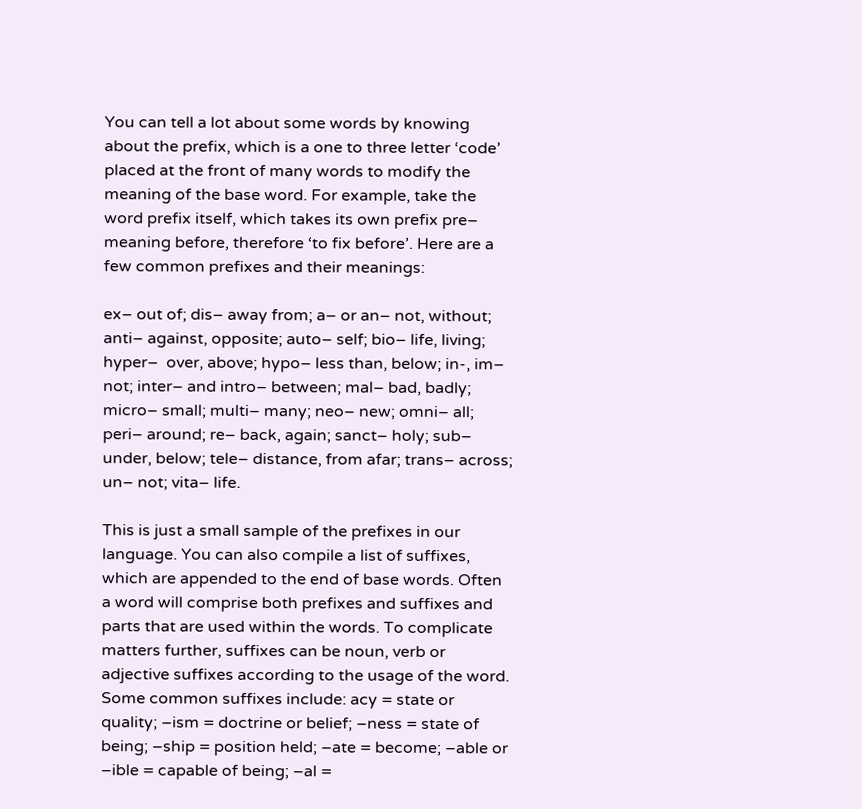You can tell a lot about some words by knowing about the prefix, which is a one to three letter ‘code’ placed at the front of many words to modify the meaning of the base word. For example, take the word prefix itself, which takes its own prefix pre– meaning before, therefore ‘to fix before’. Here are a few common prefixes and their meanings:

ex– out of; dis– away from; a– or an– not, without; anti– against, opposite; auto– self; bio– life, living;  hyper–  over, above; hypo– less than, below; in-, im– not; inter– and intro– between; mal– bad, badly; micro– small; multi– many; neo– new; omni– all; peri– around; re– back, again; sanct– holy; sub– under, below; tele– distance, from afar; trans– across; un– not; vita– life.

This is just a small sample of the prefixes in our language. You can also compile a list of suffixes, which are appended to the end of base words. Often a word will comprise both prefixes and suffixes and parts that are used within the words. To complicate matters further, suffixes can be noun, verb or adjective suffixes according to the usage of the word. Some common suffixes include: acy = state or quality; –ism = doctrine or belief; –ness = state of being; –ship = position held; –ate = become; –able or –ible = capable of being; –al =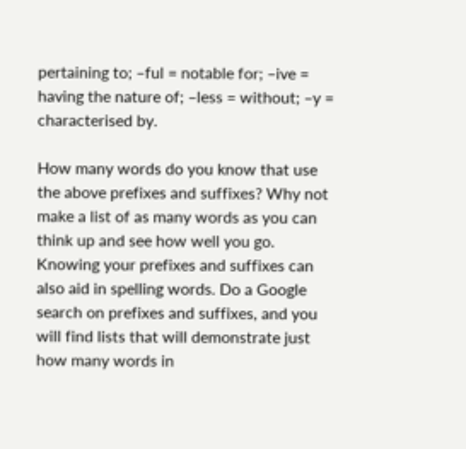pertaining to; –ful = notable for; –ive = having the nature of; –less = without; –y = characterised by.

How many words do you know that use the above prefixes and suffixes? Why not make a list of as many words as you can think up and see how well you go. Knowing your prefixes and suffixes can also aid in spelling words. Do a Google search on prefixes and suffixes, and you will find lists that will demonstrate just how many words in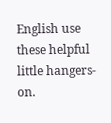English use these helpful little hangers-on.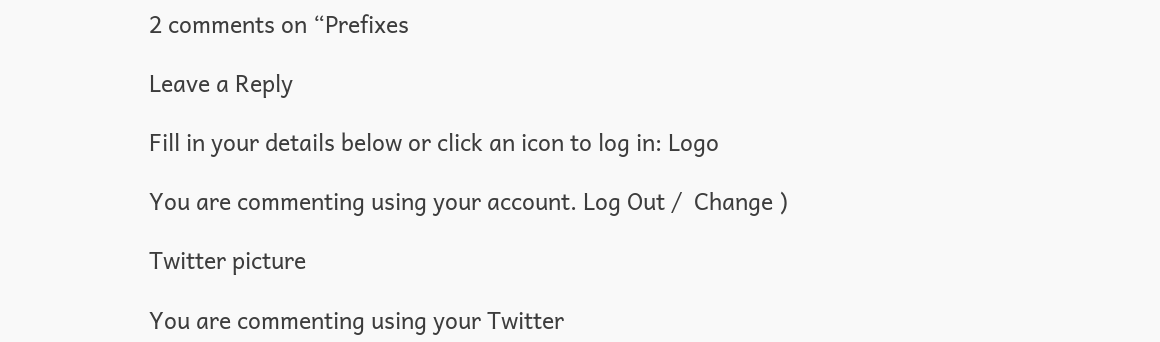2 comments on “Prefixes

Leave a Reply

Fill in your details below or click an icon to log in: Logo

You are commenting using your account. Log Out /  Change )

Twitter picture

You are commenting using your Twitter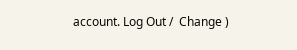account. Log Out /  Change )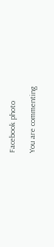Facebook photo

You are commenting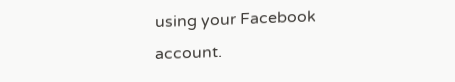using your Facebook account.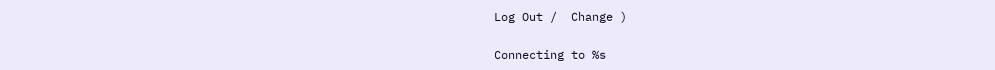Log Out /  Change )

Connecting to %s